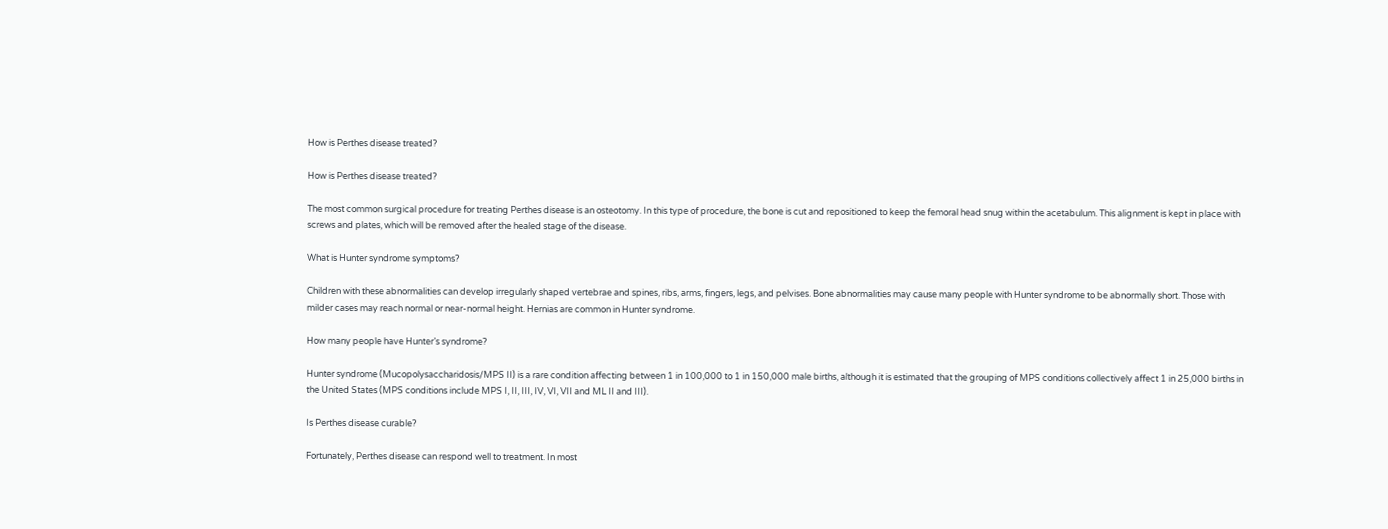How is Perthes disease treated?

How is Perthes disease treated?

The most common surgical procedure for treating Perthes disease is an osteotomy. In this type of procedure, the bone is cut and repositioned to keep the femoral head snug within the acetabulum. This alignment is kept in place with screws and plates, which will be removed after the healed stage of the disease.

What is Hunter syndrome symptoms?

Children with these abnormalities can develop irregularly shaped vertebrae and spines, ribs, arms, fingers, legs, and pelvises. Bone abnormalities may cause many people with Hunter syndrome to be abnormally short. Those with milder cases may reach normal or near-normal height. Hernias are common in Hunter syndrome.

How many people have Hunter’s syndrome?

Hunter syndrome (Mucopolysaccharidosis/MPS II) is a rare condition affecting between 1 in 100,000 to 1 in 150,000 male births, although it is estimated that the grouping of MPS conditions collectively affect 1 in 25,000 births in the United States (MPS conditions include MPS I, II, III, IV, VI, VII and ML II and III).

Is Perthes disease curable?

Fortunately, Perthes disease can respond well to treatment. In most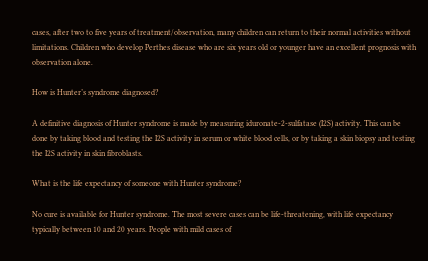cases, after two to five years of treatment/observation, many children can return to their normal activities without limitations. Children who develop Perthes disease who are six years old or younger have an excellent prognosis with observation alone.

How is Hunter’s syndrome diagnosed?

A definitive diagnosis of Hunter syndrome is made by measuring iduronate-2-sulfatase (I2S) activity. This can be done by taking blood and testing the I2S activity in serum or white blood cells, or by taking a skin biopsy and testing the I2S activity in skin fibroblasts.

What is the life expectancy of someone with Hunter syndrome?

No cure is available for Hunter syndrome. The most severe cases can be life-threatening, with life expectancy typically between 10 and 20 years. People with mild cases of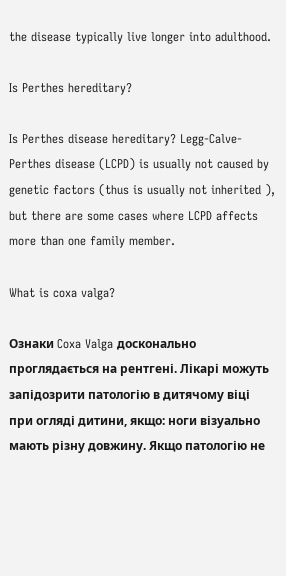the disease typically live longer into adulthood.

Is Perthes hereditary?

Is Perthes disease hereditary? Legg-Calve-Perthes disease (LCPD) is usually not caused by genetic factors (thus is usually not inherited ), but there are some cases where LCPD affects more than one family member.

What is coxa valga?

Ознаки Coxa Valga досконально проглядається на рентгені. Лікарі можуть запідозрити патологію в дитячому віці при огляді дитини, якщо: ноги візуально мають різну довжину. Якщо патологію не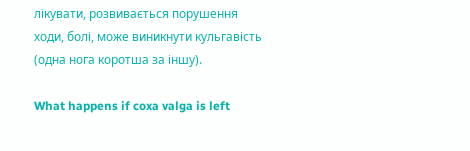лікувати, розвивається порушення ходи, болі, може виникнути кульгавість (одна нога коротша за іншу).

What happens if coxa valga is left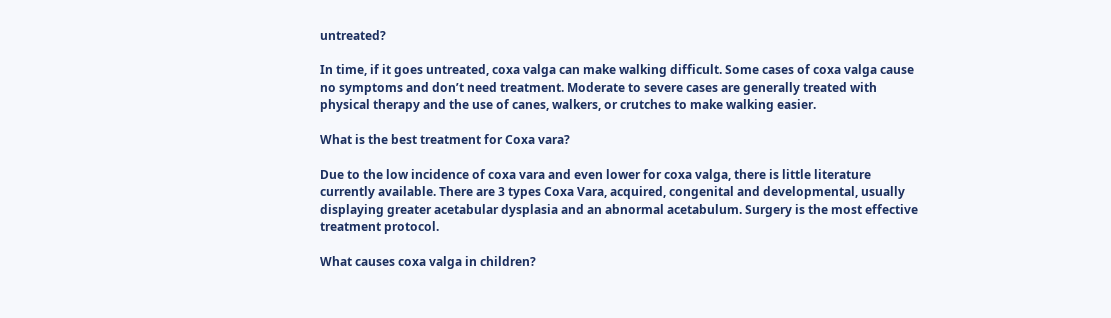untreated?

In time, if it goes untreated, coxa valga can make walking difficult. Some cases of coxa valga cause no symptoms and don’t need treatment. Moderate to severe cases are generally treated with physical therapy and the use of canes, walkers, or crutches to make walking easier.

What is the best treatment for Coxa vara?

Due to the low incidence of coxa vara and even lower for coxa valga, there is little literature currently available. There are 3 types Coxa Vara, acquired, congenital and developmental, usually displaying greater acetabular dysplasia and an abnormal acetabulum. Surgery is the most effective treatment protocol.

What causes coxa valga in children?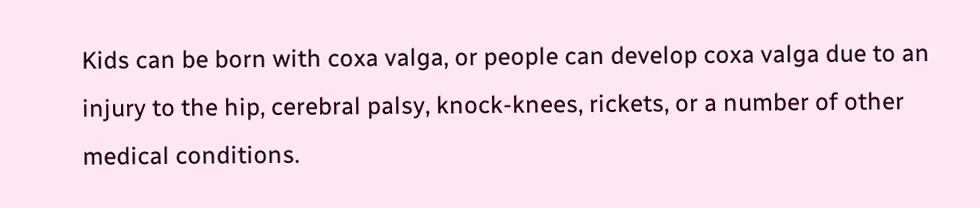Kids can be born with coxa valga, or people can develop coxa valga due to an injury to the hip, cerebral palsy, knock-knees, rickets, or a number of other medical conditions.